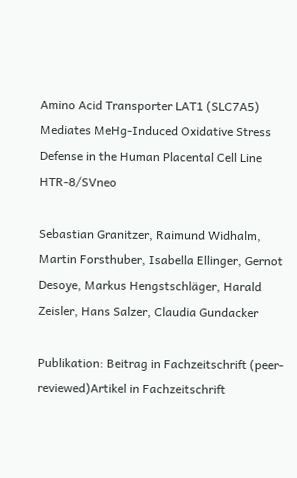Amino Acid Transporter LAT1 (SLC7A5) Mediates MeHg-Induced Oxidative Stress Defense in the Human Placental Cell Line HTR-8/SVneo

Sebastian Granitzer, Raimund Widhalm, Martin Forsthuber, Isabella Ellinger, Gernot Desoye, Markus Hengstschläger, Harald Zeisler, Hans Salzer, Claudia Gundacker

Publikation: Beitrag in Fachzeitschrift (peer-reviewed)Artikel in Fachzeitschrift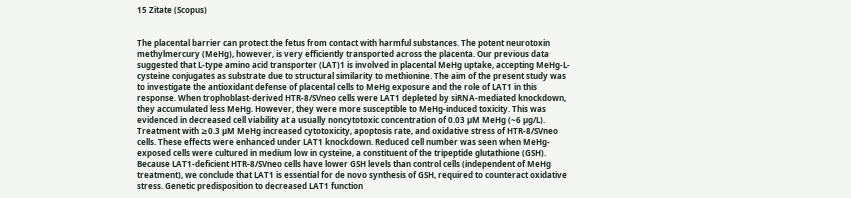15 Zitate (Scopus)


The placental barrier can protect the fetus from contact with harmful substances. The potent neurotoxin methylmercury (MeHg), however, is very efficiently transported across the placenta. Our previous data suggested that L-type amino acid transporter (LAT)1 is involved in placental MeHg uptake, accepting MeHg-L-cysteine conjugates as substrate due to structural similarity to methionine. The aim of the present study was to investigate the antioxidant defense of placental cells to MeHg exposure and the role of LAT1 in this response. When trophoblast-derived HTR-8/SVneo cells were LAT1 depleted by siRNA-mediated knockdown, they accumulated less MeHg. However, they were more susceptible to MeHg-induced toxicity. This was evidenced in decreased cell viability at a usually noncytotoxic concentration of 0.03 µM MeHg (~6 µg/L). Treatment with ≥0.3 µM MeHg increased cytotoxicity, apoptosis rate, and oxidative stress of HTR-8/SVneo cells. These effects were enhanced under LAT1 knockdown. Reduced cell number was seen when MeHg-exposed cells were cultured in medium low in cysteine, a constituent of the tripeptide glutathione (GSH). Because LAT1-deficient HTR-8/SVneo cells have lower GSH levels than control cells (independent of MeHg treatment), we conclude that LAT1 is essential for de novo synthesis of GSH, required to counteract oxidative stress. Genetic predisposition to decreased LAT1 function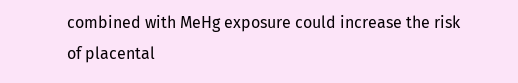combined with MeHg exposure could increase the risk of placental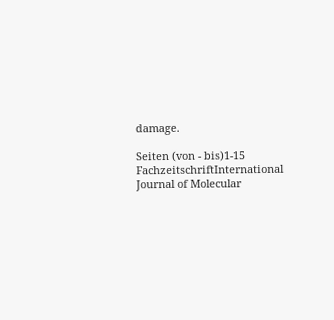damage.

Seiten (von - bis)1-15
FachzeitschriftInternational Journal of Molecular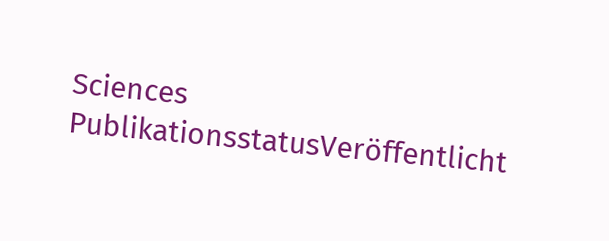Sciences
PublikationsstatusVeröffentlicht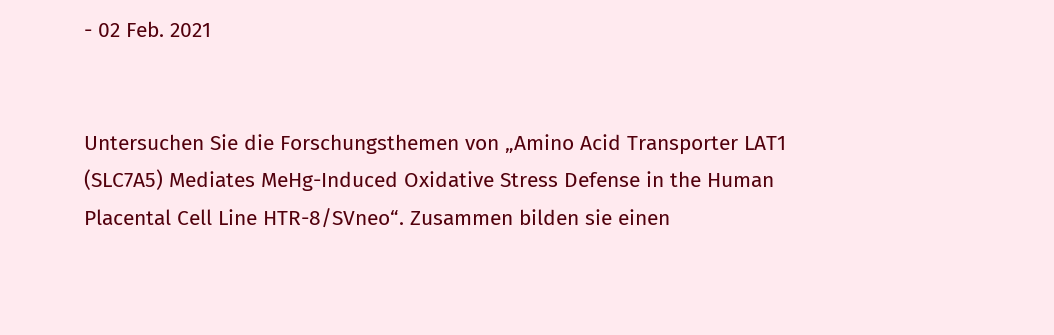- 02 Feb. 2021


Untersuchen Sie die Forschungsthemen von „Amino Acid Transporter LAT1 (SLC7A5) Mediates MeHg-Induced Oxidative Stress Defense in the Human Placental Cell Line HTR-8/SVneo“. Zusammen bilden sie einen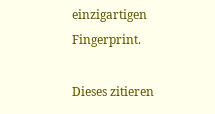einzigartigen Fingerprint.

Dieses zitieren